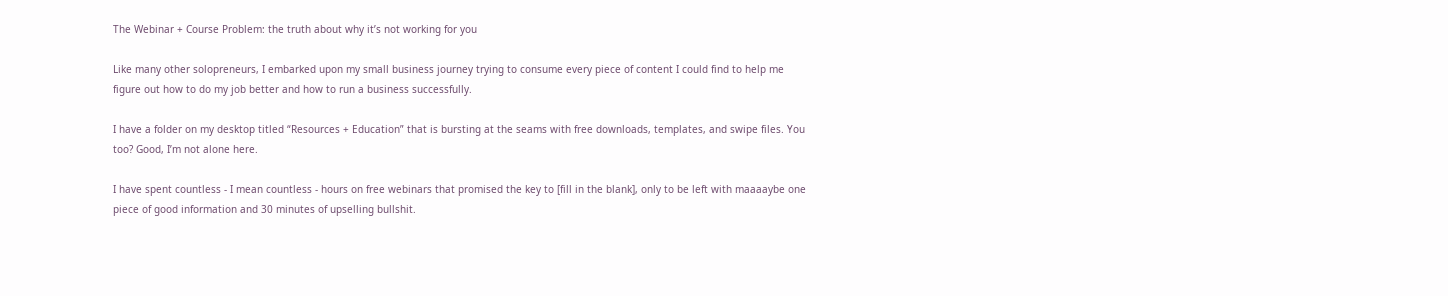The Webinar + Course Problem: the truth about why it’s not working for you

Like many other solopreneurs, I embarked upon my small business journey trying to consume every piece of content I could find to help me figure out how to do my job better and how to run a business successfully.

I have a folder on my desktop titled “Resources + Education” that is bursting at the seams with free downloads, templates, and swipe files. You too? Good, I’m not alone here.

I have spent countless - I mean countless - hours on free webinars that promised the key to [fill in the blank], only to be left with maaaaybe one piece of good information and 30 minutes of upselling bullshit.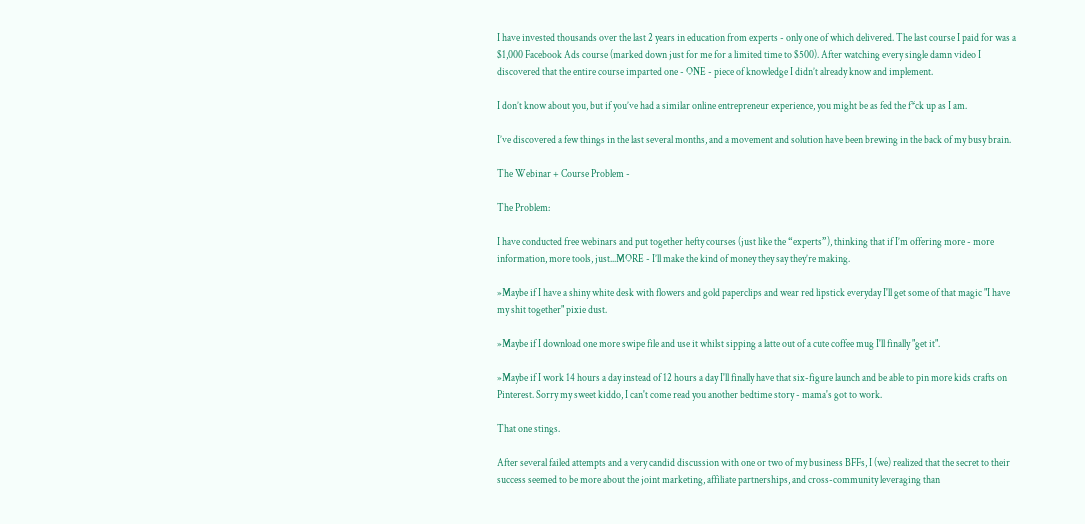I have invested thousands over the last 2 years in education from experts - only one of which delivered. The last course I paid for was a $1,000 Facebook Ads course (marked down just for me for a limited time to $500). After watching every single damn video I discovered that the entire course imparted one - ONE - piece of knowledge I didn’t already know and implement.

I don’t know about you, but if you’ve had a similar online entrepreneur experience, you might be as fed the f*ck up as I am.

I’ve discovered a few things in the last several months, and a movement and solution have been brewing in the back of my busy brain.

The Webinar + Course Problem -

The Problem:

I have conducted free webinars and put together hefty courses (just like the “experts”), thinking that if I’m offering more - more information, more tools, just...MORE - I’ll make the kind of money they say they’re making.

»Maybe if I have a shiny white desk with flowers and gold paperclips and wear red lipstick everyday I'll get some of that magic "I have my shit together" pixie dust.

»Maybe if I download one more swipe file and use it whilst sipping a latte out of a cute coffee mug I'll finally "get it".

»Maybe if I work 14 hours a day instead of 12 hours a day I'll finally have that six-figure launch and be able to pin more kids crafts on Pinterest. Sorry my sweet kiddo, I can't come read you another bedtime story - mama's got to work.

That one stings.

After several failed attempts and a very candid discussion with one or two of my business BFFs, I (we) realized that the secret to their success seemed to be more about the joint marketing, affiliate partnerships, and cross-community leveraging than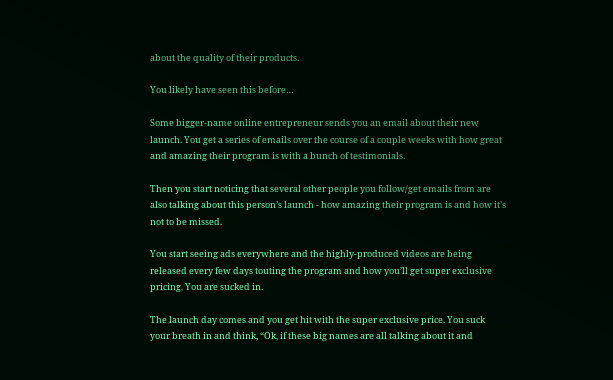about the quality of their products.

You likely have seen this before…

Some bigger-name online entrepreneur sends you an email about their new launch. You get a series of emails over the course of a couple weeks with how great and amazing their program is with a bunch of testimonials.

Then you start noticing that several other people you follow/get emails from are also talking about this person’s launch - how amazing their program is and how it’s not to be missed.

You start seeing ads everywhere and the highly-produced videos are being released every few days touting the program and how you’ll get super exclusive pricing. You are sucked in.

The launch day comes and you get hit with the super exclusive price. You suck your breath in and think, “Ok, if these big names are all talking about it and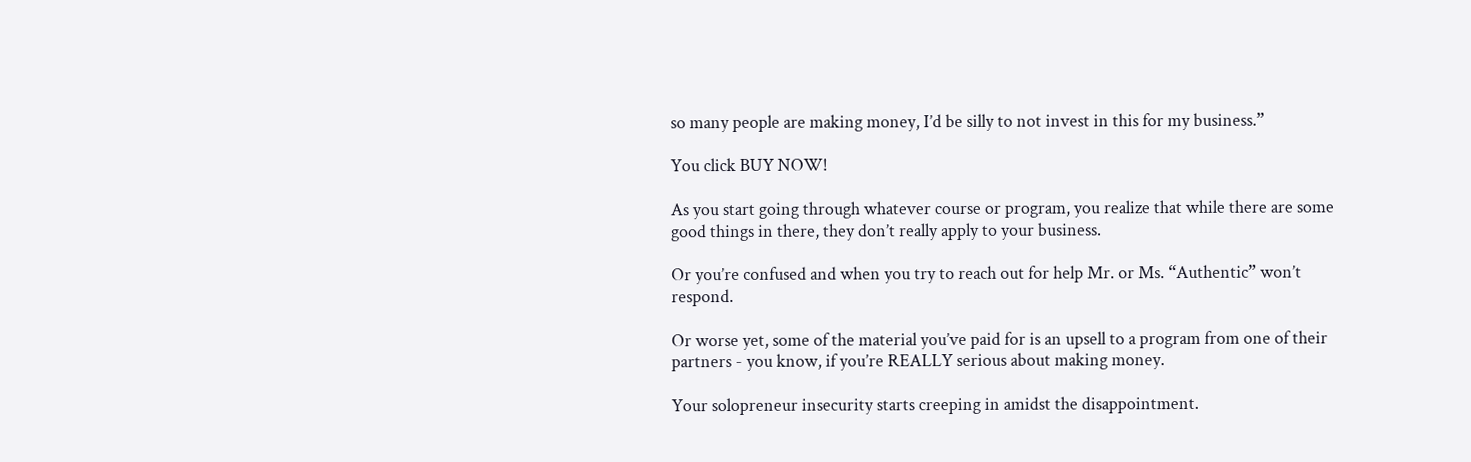so many people are making money, I’d be silly to not invest in this for my business.”

You click BUY NOW!

As you start going through whatever course or program, you realize that while there are some good things in there, they don’t really apply to your business.

Or you’re confused and when you try to reach out for help Mr. or Ms. “Authentic” won’t respond.

Or worse yet, some of the material you’ve paid for is an upsell to a program from one of their partners - you know, if you’re REALLY serious about making money.

Your solopreneur insecurity starts creeping in amidst the disappointment.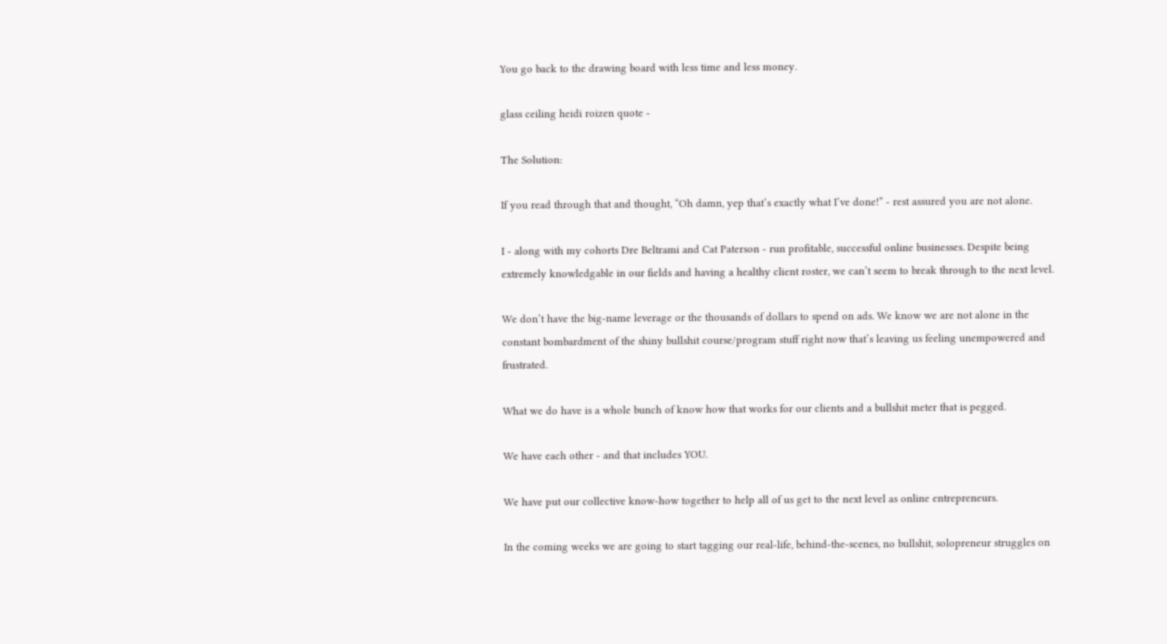You go back to the drawing board with less time and less money.

glass ceiling heidi roizen quote -

The Solution:

If you read through that and thought, “Oh damn, yep that’s exactly what I’ve done!” - rest assured you are not alone.

I - along with my cohorts Dre Beltrami and Cat Paterson - run profitable, successful online businesses. Despite being extremely knowledgable in our fields and having a healthy client roster, we can’t seem to break through to the next level.

We don’t have the big-name leverage or the thousands of dollars to spend on ads. We know we are not alone in the constant bombardment of the shiny bullshit course/program stuff right now that’s leaving us feeling unempowered and frustrated.

What we do have is a whole bunch of know how that works for our clients and a bullshit meter that is pegged.

We have each other - and that includes YOU.

We have put our collective know-how together to help all of us get to the next level as online entrepreneurs.

In the coming weeks we are going to start tagging our real-life, behind-the-scenes, no bullshit, solopreneur struggles on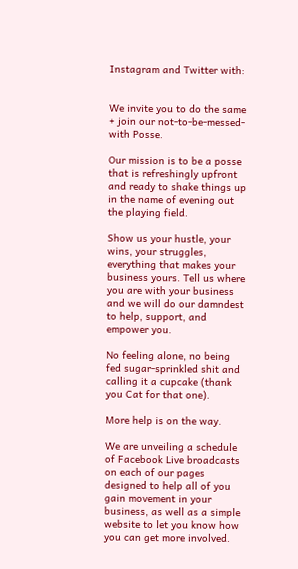Instagram and Twitter with:


We invite you to do the same + join our not-to-be-messed-with Posse.

Our mission is to be a posse that is refreshingly upfront and ready to shake things up in the name of evening out the playing field.

Show us your hustle, your wins, your struggles, everything that makes your business yours. Tell us where you are with your business and we will do our damndest to help, support, and empower you.

No feeling alone, no being fed sugar-sprinkled shit and calling it a cupcake (thank you Cat for that one).

More help is on the way.

We are unveiling a schedule of Facebook Live broadcasts on each of our pages designed to help all of you gain movement in your business, as well as a simple website to let you know how you can get more involved.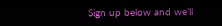Sign up below and we’ll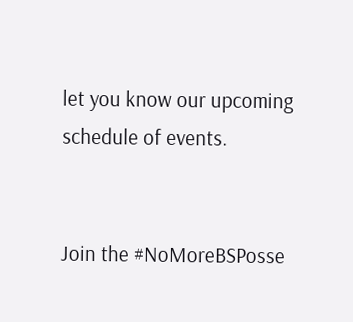let you know our upcoming schedule of events.


Join the #NoMoreBSPosse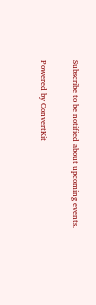Subscribe to be notified about upcoming events.

Powered by ConvertKit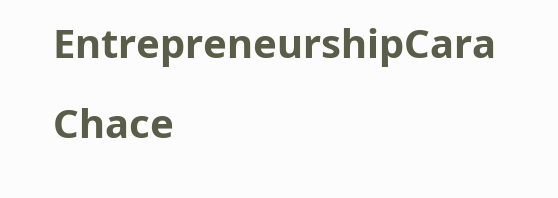EntrepreneurshipCara Chace